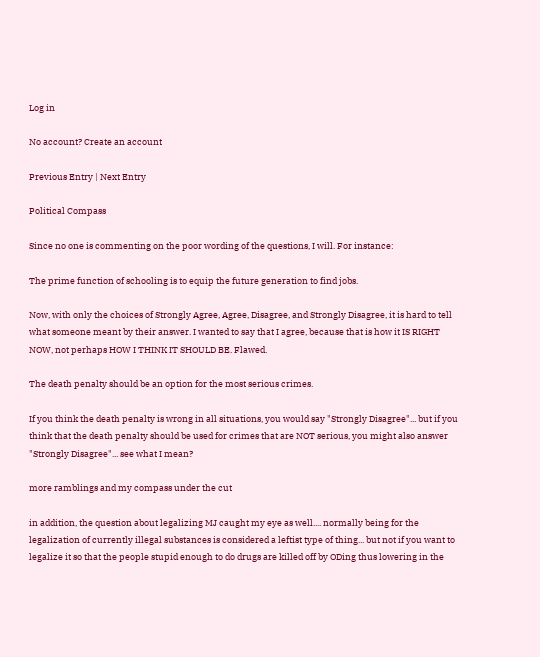Log in

No account? Create an account

Previous Entry | Next Entry

Political Compass

Since no one is commenting on the poor wording of the questions, I will. For instance:

The prime function of schooling is to equip the future generation to find jobs.

Now, with only the choices of Strongly Agree, Agree, Disagree, and Strongly Disagree, it is hard to tell what someone meant by their answer. I wanted to say that I agree, because that is how it IS RIGHT NOW, not perhaps HOW I THINK IT SHOULD BE. Flawed.

The death penalty should be an option for the most serious crimes.

If you think the death penalty is wrong in all situations, you would say "Strongly Disagree"... but if you think that the death penalty should be used for crimes that are NOT serious, you might also answer "Strongly Disagree"... see what I mean?

more ramblings and my compass under the cut

in addition, the question about legalizing MJ caught my eye as well.... normally being for the legalization of currently illegal substances is considered a leftist type of thing... but not if you want to legalize it so that the people stupid enough to do drugs are killed off by ODing thus lowering in the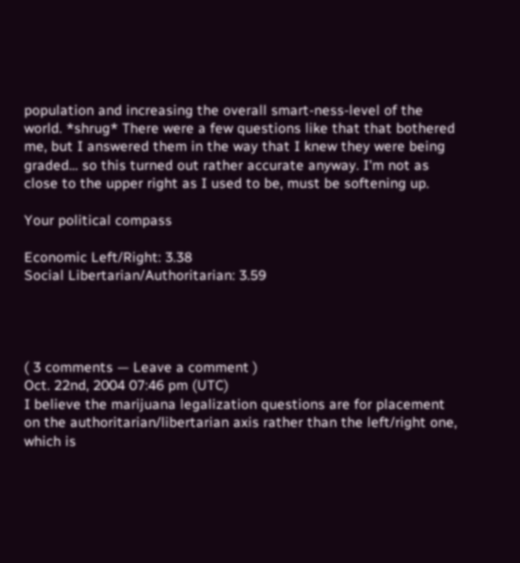population and increasing the overall smart-ness-level of the world. *shrug* There were a few questions like that that bothered me, but I answered them in the way that I knew they were being graded... so this turned out rather accurate anyway. I'm not as close to the upper right as I used to be, must be softening up.

Your political compass

Economic Left/Right: 3.38
Social Libertarian/Authoritarian: 3.59




( 3 comments — Leave a comment )
Oct. 22nd, 2004 07:46 pm (UTC)
I believe the marijuana legalization questions are for placement on the authoritarian/libertarian axis rather than the left/right one, which is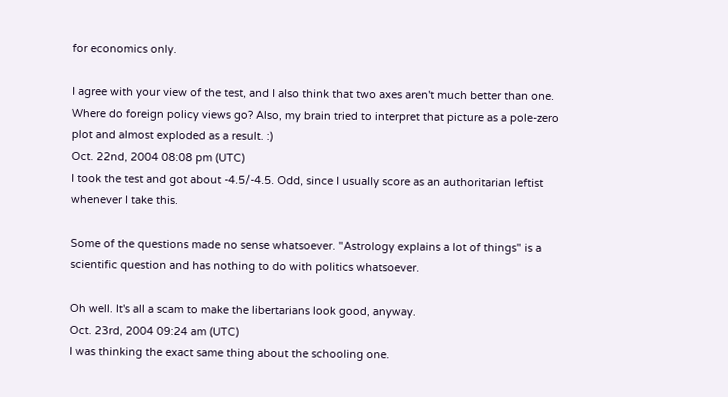for economics only.

I agree with your view of the test, and I also think that two axes aren't much better than one. Where do foreign policy views go? Also, my brain tried to interpret that picture as a pole-zero plot and almost exploded as a result. :)
Oct. 22nd, 2004 08:08 pm (UTC)
I took the test and got about -4.5/-4.5. Odd, since I usually score as an authoritarian leftist whenever I take this.

Some of the questions made no sense whatsoever. "Astrology explains a lot of things" is a scientific question and has nothing to do with politics whatsoever.

Oh well. It's all a scam to make the libertarians look good, anyway.
Oct. 23rd, 2004 09:24 am (UTC)
I was thinking the exact same thing about the schooling one.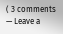( 3 comments — Leave a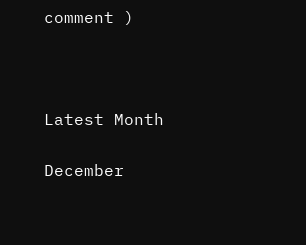comment )



Latest Month

December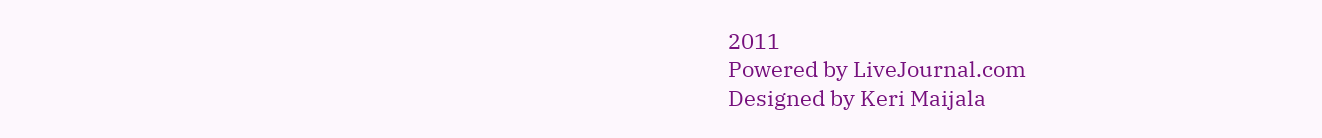2011
Powered by LiveJournal.com
Designed by Keri Maijala